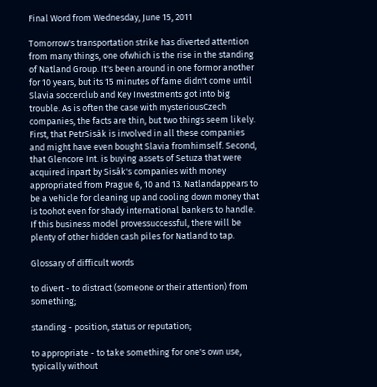Final Word from Wednesday, June 15, 2011

Tomorrow's transportation strike has diverted attention from many things, one ofwhich is the rise in the standing of Natland Group. It's been around in one formor another for 10 years, but its 15 minutes of fame didn't come until Slavia soccerclub and Key Investments got into big trouble. As is often the case with mysteriousCzech companies, the facts are thin, but two things seem likely. First, that PetrSisák is involved in all these companies and might have even bought Slavia fromhimself. Second, that Glencore Int. is buying assets of Setuza that were acquired inpart by Sisák's companies with money appropriated from Prague 6, 10 and 13. Natlandappears to be a vehicle for cleaning up and cooling down money that is toohot even for shady international bankers to handle. If this business model provessuccessful, there will be plenty of other hidden cash piles for Natland to tap.

Glossary of difficult words

to divert - to distract (someone or their attention) from something;

standing - position, status or reputation;

to appropriate - to take something for one's own use, typically without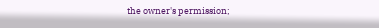the owner's permission;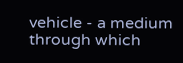vehicle - a medium through which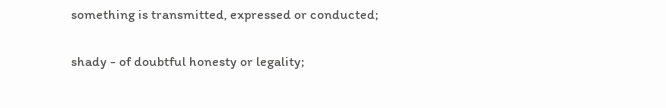something is transmitted, expressed or conducted;

shady - of doubtful honesty or legality;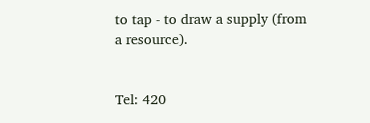to tap - to draw a supply (from a resource).


Tel: 420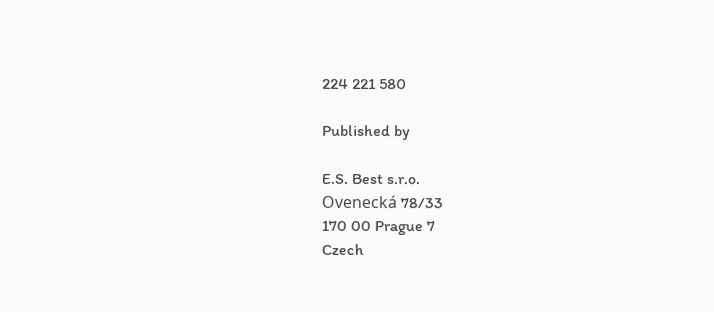224 221 580

Published by

E.S. Best s.r.o.
Ovenecká 78/33
170 00 Prague 7
Czech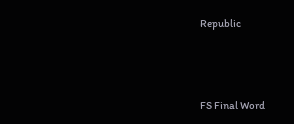Republic



FS Final Word